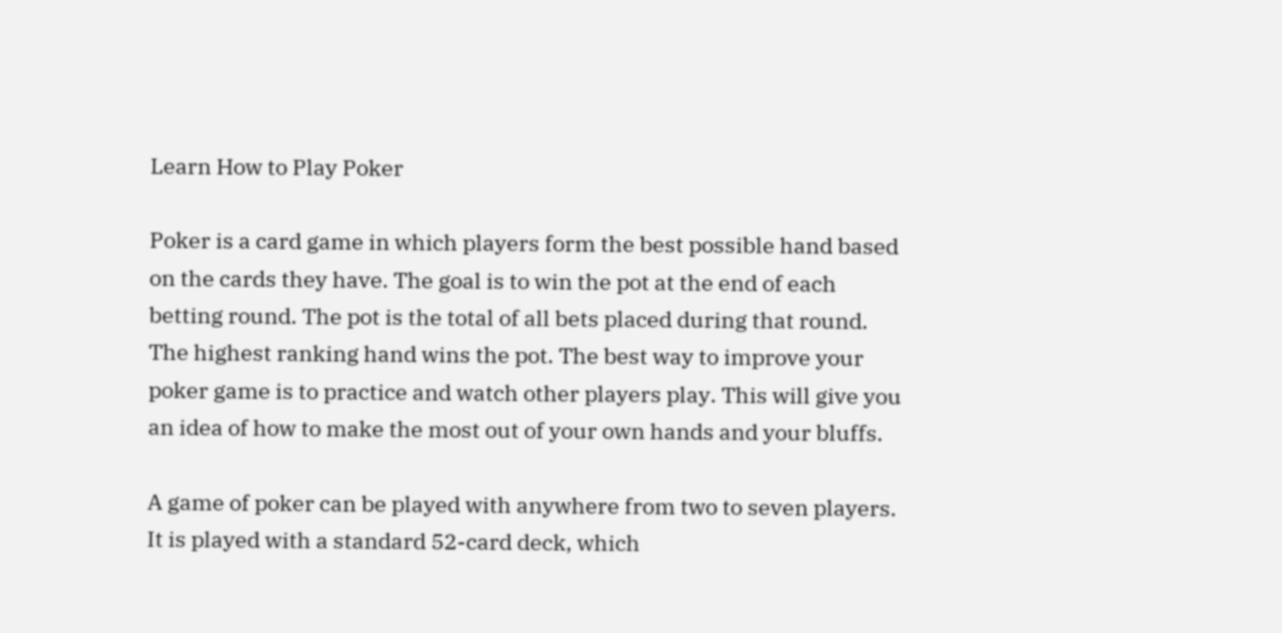Learn How to Play Poker

Poker is a card game in which players form the best possible hand based on the cards they have. The goal is to win the pot at the end of each betting round. The pot is the total of all bets placed during that round. The highest ranking hand wins the pot. The best way to improve your poker game is to practice and watch other players play. This will give you an idea of how to make the most out of your own hands and your bluffs.

A game of poker can be played with anywhere from two to seven players. It is played with a standard 52-card deck, which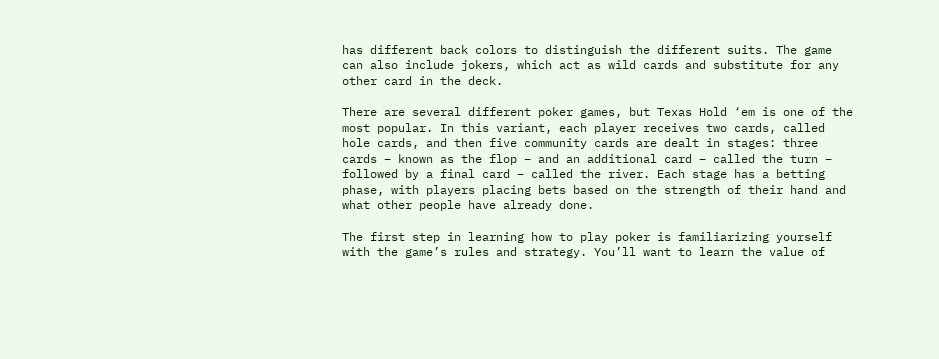has different back colors to distinguish the different suits. The game can also include jokers, which act as wild cards and substitute for any other card in the deck.

There are several different poker games, but Texas Hold ‘em is one of the most popular. In this variant, each player receives two cards, called hole cards, and then five community cards are dealt in stages: three cards – known as the flop – and an additional card – called the turn – followed by a final card – called the river. Each stage has a betting phase, with players placing bets based on the strength of their hand and what other people have already done.

The first step in learning how to play poker is familiarizing yourself with the game’s rules and strategy. You’ll want to learn the value of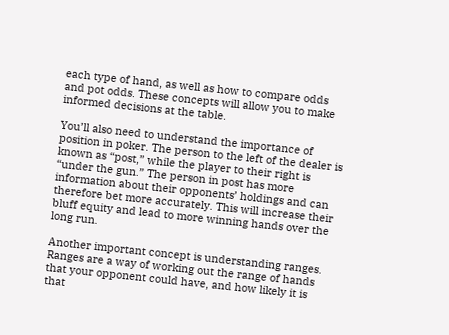each type of hand, as well as how to compare odds and pot odds. These concepts will allow you to make informed decisions at the table.

You’ll also need to understand the importance of position in poker. The person to the left of the dealer is known as “post,” while the player to their right is “under the gun.” The person in post has more information about their opponents’ holdings and can therefore bet more accurately. This will increase their bluff equity and lead to more winning hands over the long run.

Another important concept is understanding ranges. Ranges are a way of working out the range of hands that your opponent could have, and how likely it is that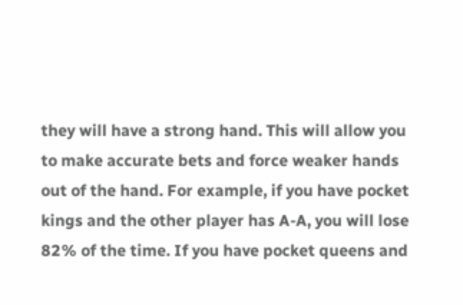they will have a strong hand. This will allow you to make accurate bets and force weaker hands out of the hand. For example, if you have pocket kings and the other player has A-A, you will lose 82% of the time. If you have pocket queens and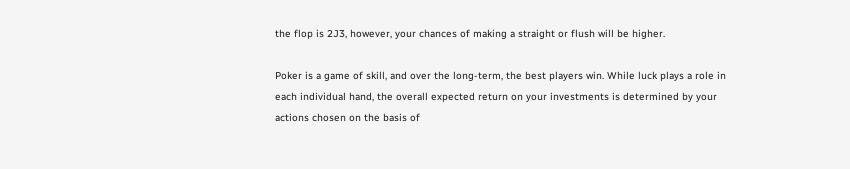the flop is 2J3, however, your chances of making a straight or flush will be higher.

Poker is a game of skill, and over the long-term, the best players win. While luck plays a role in each individual hand, the overall expected return on your investments is determined by your actions chosen on the basis of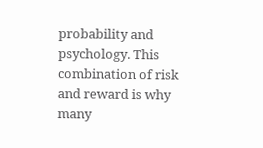probability and psychology. This combination of risk and reward is why many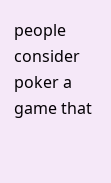people consider poker a game that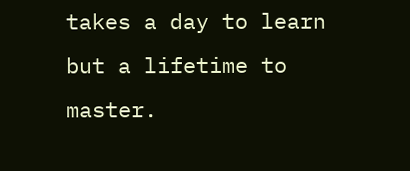takes a day to learn but a lifetime to master.